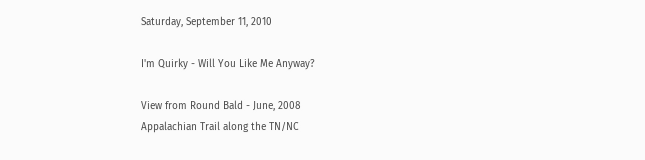Saturday, September 11, 2010

I'm Quirky - Will You Like Me Anyway?

View from Round Bald - June, 2008
Appalachian Trail along the TN/NC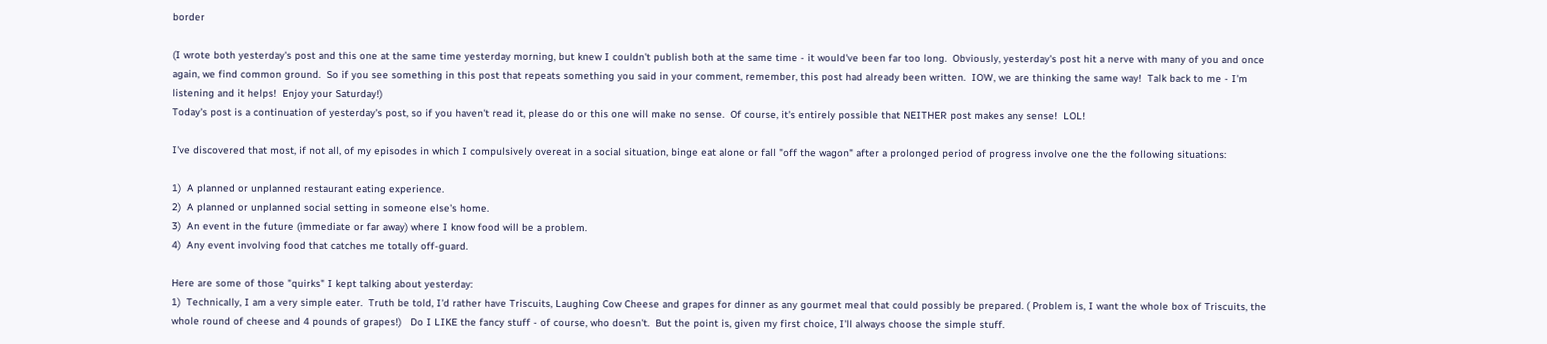border

(I wrote both yesterday's post and this one at the same time yesterday morning, but knew I couldn't publish both at the same time - it would've been far too long.  Obviously, yesterday's post hit a nerve with many of you and once again, we find common ground.  So if you see something in this post that repeats something you said in your comment, remember, this post had already been written.  IOW, we are thinking the same way!  Talk back to me - I'm listening and it helps!  Enjoy your Saturday!)
Today's post is a continuation of yesterday's post, so if you haven't read it, please do or this one will make no sense.  Of course, it's entirely possible that NEITHER post makes any sense!  LOL!

I've discovered that most, if not all, of my episodes in which I compulsively overeat in a social situation, binge eat alone or fall "off the wagon" after a prolonged period of progress involve one the the following situations:

1)  A planned or unplanned restaurant eating experience.
2)  A planned or unplanned social setting in someone else's home.
3)  An event in the future (immediate or far away) where I know food will be a problem.
4)  Any event involving food that catches me totally off-guard.

Here are some of those "quirks" I kept talking about yesterday:
1)  Technically, I am a very simple eater.  Truth be told, I'd rather have Triscuits, Laughing Cow Cheese and grapes for dinner as any gourmet meal that could possibly be prepared. ( Problem is, I want the whole box of Triscuits, the whole round of cheese and 4 pounds of grapes!)   Do I LIKE the fancy stuff - of course, who doesn't.  But the point is, given my first choice, I'll always choose the simple stuff.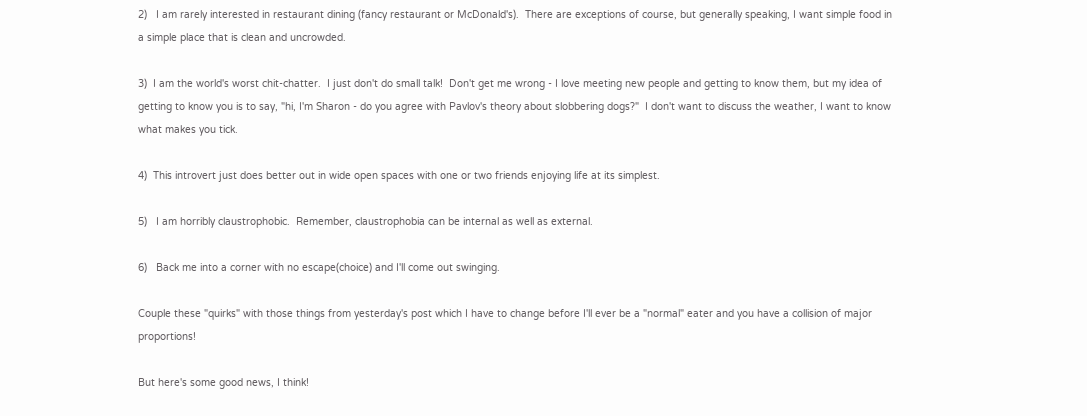2)   I am rarely interested in restaurant dining (fancy restaurant or McDonald's).  There are exceptions of course, but generally speaking, I want simple food in a simple place that is clean and uncrowded.

3)  I am the world's worst chit-chatter.  I just don't do small talk!  Don't get me wrong - I love meeting new people and getting to know them, but my idea of getting to know you is to say, "hi, I'm Sharon - do you agree with Pavlov's theory about slobbering dogs?"  I don't want to discuss the weather, I want to know what makes you tick.

4)  This introvert just does better out in wide open spaces with one or two friends enjoying life at its simplest.

5)   I am horribly claustrophobic.  Remember, claustrophobia can be internal as well as external.

6)   Back me into a corner with no escape(choice) and I'll come out swinging.

Couple these "quirks" with those things from yesterday's post which I have to change before I'll ever be a "normal" eater and you have a collision of major proportions!

But here's some good news, I think!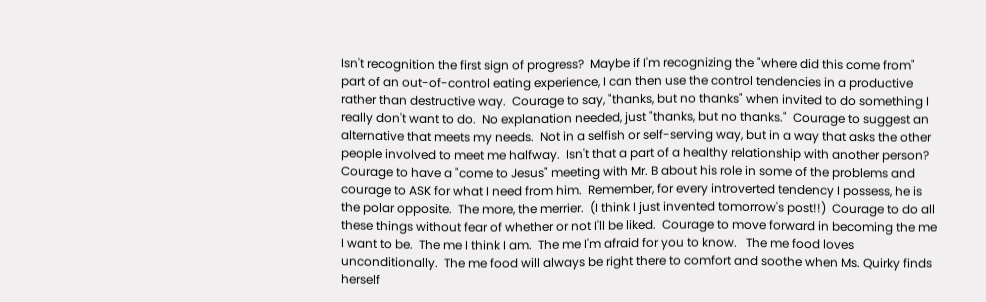Isn't recognition the first sign of progress?  Maybe if I'm recognizing the "where did this come from" part of an out-of-control eating experience, I can then use the control tendencies in a productive rather than destructive way.  Courage to say, "thanks, but no thanks" when invited to do something I really don't want to do.  No explanation needed, just "thanks, but no thanks."  Courage to suggest an alternative that meets my needs.  Not in a selfish or self-serving way, but in a way that asks the other people involved to meet me halfway.  Isn't that a part of a healthy relationship with another person?  Courage to have a "come to Jesus" meeting with Mr. B about his role in some of the problems and courage to ASK for what I need from him.  Remember, for every introverted tendency I possess, he is the polar opposite.  The more, the merrier.  (I think I just invented tomorrow's post!!)  Courage to do all these things without fear of whether or not I'll be liked.  Courage to move forward in becoming the me I want to be.  The me I think I am.  The me I'm afraid for you to know.   The me food loves unconditionally.  The me food will always be right there to comfort and soothe when Ms. Quirky finds herself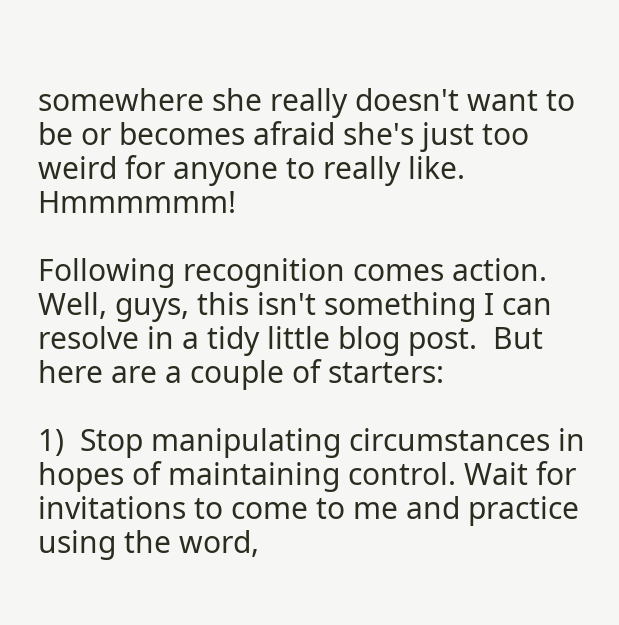somewhere she really doesn't want to be or becomes afraid she's just too weird for anyone to really like.   Hmmmmmm!

Following recognition comes action.  Well, guys, this isn't something I can resolve in a tidy little blog post.  But here are a couple of starters:

1)  Stop manipulating circumstances in hopes of maintaining control. Wait for invitations to come to me and practice using the word,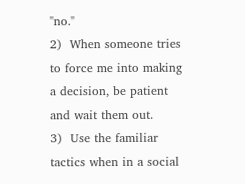"no."
2)  When someone tries to force me into making a decision, be patient and wait them out.
3)  Use the familiar tactics when in a social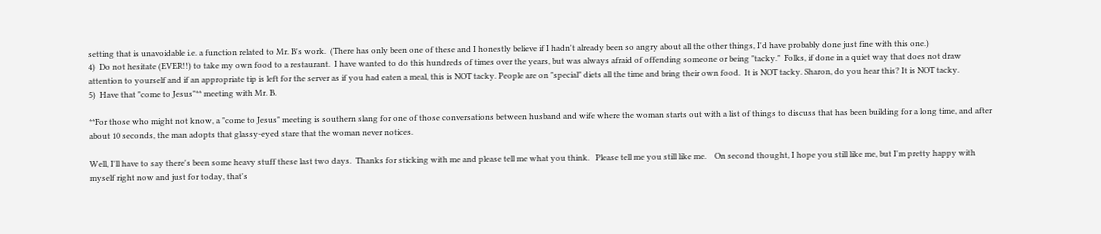setting that is unavoidable i.e. a function related to Mr. B's work.  (There has only been one of these and I honestly believe if I hadn't already been so angry about all the other things, I'd have probably done just fine with this one.)
4)  Do not hesitate (EVER!!) to take my own food to a restaurant.  I have wanted to do this hundreds of times over the years, but was always afraid of offending someone or being "tacky."  Folks, if done in a quiet way that does not draw attention to yourself and if an appropriate tip is left for the server as if you had eaten a meal, this is NOT tacky. People are on "special" diets all the time and bring their own food.  It is NOT tacky. Sharon, do you hear this? It is NOT tacky.
5)  Have that "come to Jesus"** meeting with Mr. B.

**For those who might not know, a "come to Jesus" meeting is southern slang for one of those conversations between husband and wife where the woman starts out with a list of things to discuss that has been building for a long time, and after about 10 seconds, the man adopts that glassy-eyed stare that the woman never notices.

Well, I'll have to say there's been some heavy stuff these last two days.  Thanks for sticking with me and please tell me what you think.   Please tell me you still like me.    On second thought, I hope you still like me, but I'm pretty happy with myself right now and just for today, that's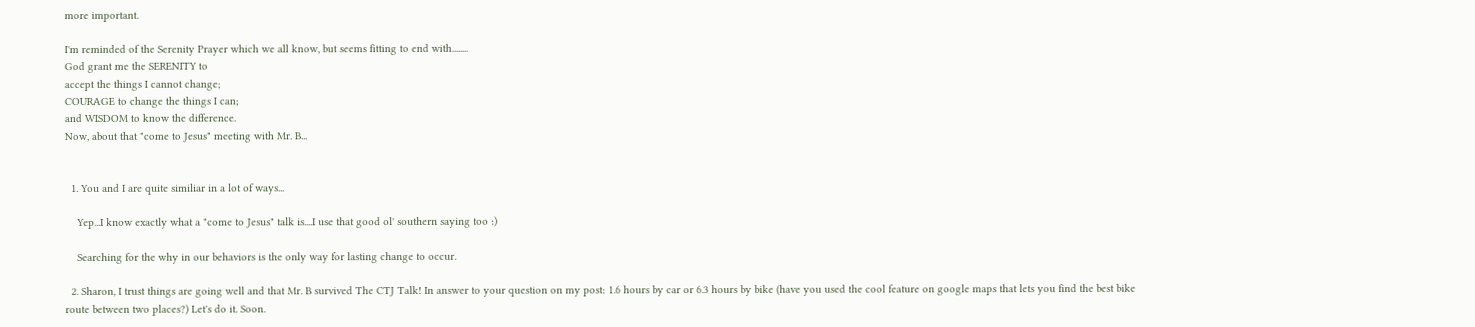more important.

I'm reminded of the Serenity Prayer which we all know, but seems fitting to end with........
God grant me the SERENITY to
accept the things I cannot change;
COURAGE to change the things I can;
and WISDOM to know the difference.
Now, about that "come to Jesus" meeting with Mr. B...


  1. You and I are quite similiar in a lot of ways...

    Yep...I know exactly what a "come to Jesus" talk is....I use that good ol' southern saying too :)

    Searching for the why in our behaviors is the only way for lasting change to occur.

  2. Sharon, I trust things are going well and that Mr. B survived The CTJ Talk! In answer to your question on my post: 1.6 hours by car or 6.3 hours by bike (have you used the cool feature on google maps that lets you find the best bike route between two places?) Let's do it. Soon.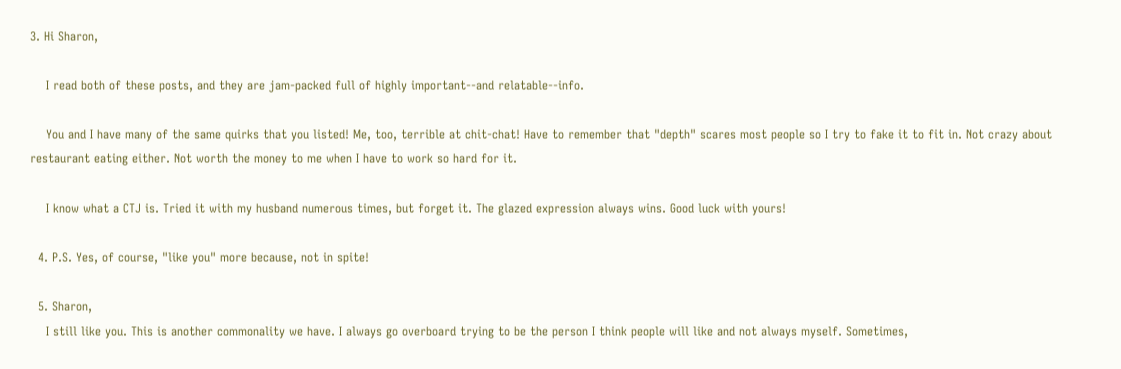3. Hi Sharon,

    I read both of these posts, and they are jam-packed full of highly important--and relatable--info.

    You and I have many of the same quirks that you listed! Me, too, terrible at chit-chat! Have to remember that "depth" scares most people so I try to fake it to fit in. Not crazy about restaurant eating either. Not worth the money to me when I have to work so hard for it.

    I know what a CTJ is. Tried it with my husband numerous times, but forget it. The glazed expression always wins. Good luck with yours!

  4. P.S. Yes, of course, "like you" more because, not in spite!

  5. Sharon,
    I still like you. This is another commonality we have. I always go overboard trying to be the person I think people will like and not always myself. Sometimes,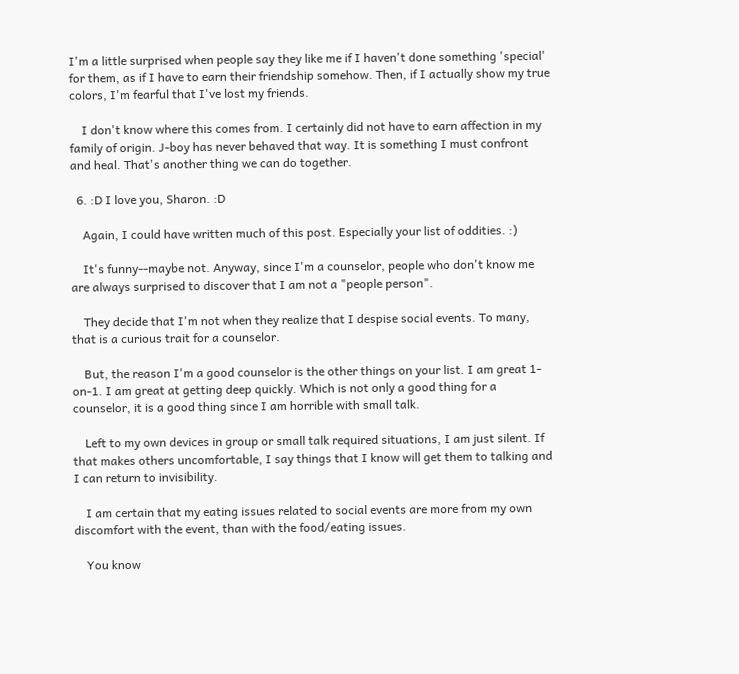I'm a little surprised when people say they like me if I haven't done something 'special' for them, as if I have to earn their friendship somehow. Then, if I actually show my true colors, I'm fearful that I've lost my friends.

    I don't know where this comes from. I certainly did not have to earn affection in my family of origin. J-boy has never behaved that way. It is something I must confront and heal. That's another thing we can do together.

  6. :D I love you, Sharon. :D

    Again, I could have written much of this post. Especially your list of oddities. :)

    It's funny--maybe not. Anyway, since I'm a counselor, people who don't know me are always surprised to discover that I am not a "people person".

    They decide that I'm not when they realize that I despise social events. To many, that is a curious trait for a counselor.

    But, the reason I'm a good counselor is the other things on your list. I am great 1-on-1. I am great at getting deep quickly. Which is not only a good thing for a counselor, it is a good thing since I am horrible with small talk.

    Left to my own devices in group or small talk required situations, I am just silent. If that makes others uncomfortable, I say things that I know will get them to talking and I can return to invisibility.

    I am certain that my eating issues related to social events are more from my own discomfort with the event, than with the food/eating issues.

    You know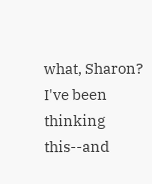what, Sharon? I've been thinking this--and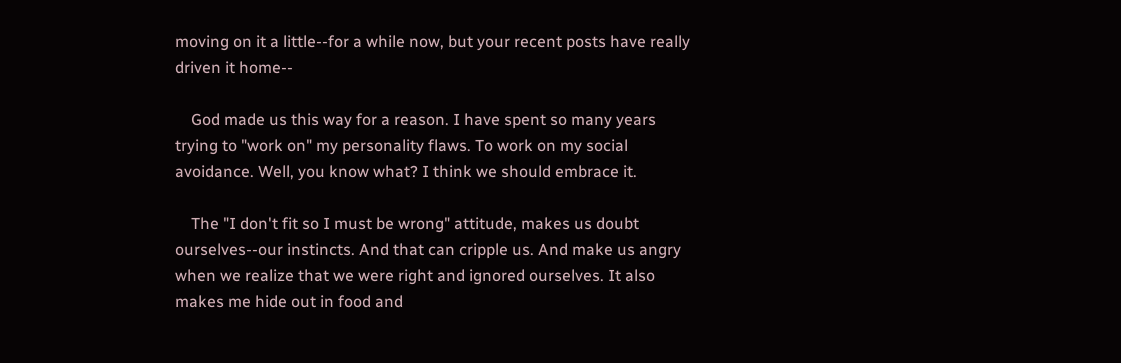moving on it a little--for a while now, but your recent posts have really driven it home--

    God made us this way for a reason. I have spent so many years trying to "work on" my personality flaws. To work on my social avoidance. Well, you know what? I think we should embrace it.

    The "I don't fit so I must be wrong" attitude, makes us doubt ourselves--our instincts. And that can cripple us. And make us angry when we realize that we were right and ignored ourselves. It also makes me hide out in food and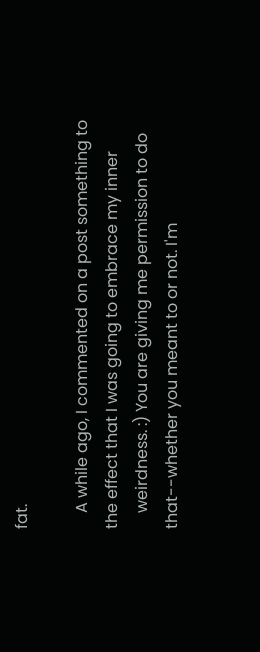fat.

    A while ago, I commented on a post something to the effect that I was going to embrace my inner
    weirdness. :) You are giving me permission to do that--whether you meant to or not. I'm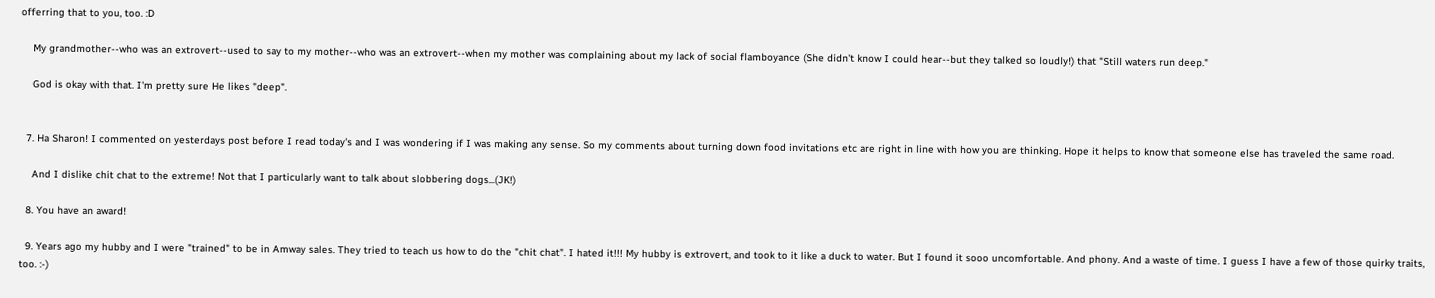offerring that to you, too. :D

    My grandmother--who was an extrovert--used to say to my mother--who was an extrovert--when my mother was complaining about my lack of social flamboyance (She didn't know I could hear--but they talked so loudly!) that "Still waters run deep."

    God is okay with that. I'm pretty sure He likes "deep".


  7. Ha Sharon! I commented on yesterdays post before I read today's and I was wondering if I was making any sense. So my comments about turning down food invitations etc are right in line with how you are thinking. Hope it helps to know that someone else has traveled the same road.

    And I dislike chit chat to the extreme! Not that I particularly want to talk about slobbering dogs...(JK!)

  8. You have an award!

  9. Years ago my hubby and I were "trained" to be in Amway sales. They tried to teach us how to do the "chit chat". I hated it!!! My hubby is extrovert, and took to it like a duck to water. But I found it sooo uncomfortable. And phony. And a waste of time. I guess I have a few of those quirky traits, too. :-)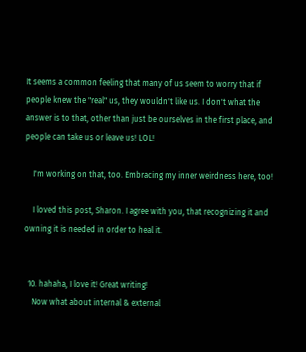It seems a common feeling that many of us seem to worry that if people knew the "real" us, they wouldn't like us. I don't what the answer is to that, other than just be ourselves in the first place, and people can take us or leave us! LOL!

    I'm working on that, too. Embracing my inner weirdness here, too!

    I loved this post, Sharon. I agree with you, that recognizing it and owning it is needed in order to heal it.


  10. hahaha, I love it! Great writing!
    Now what about internal & external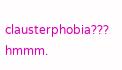clausterphobia??? hmmm.